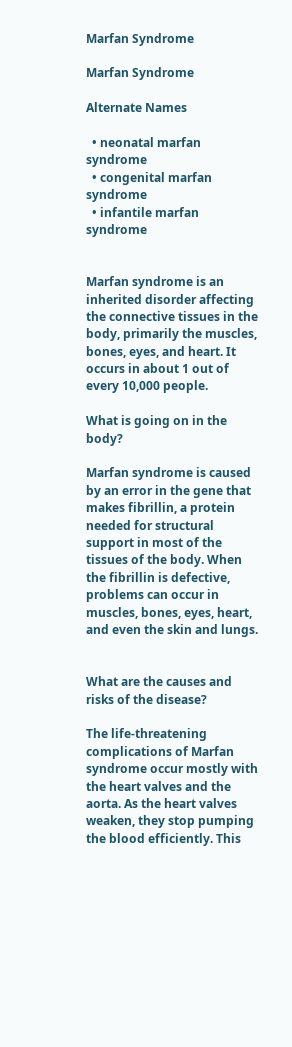Marfan Syndrome

Marfan Syndrome

Alternate Names

  • neonatal marfan syndrome
  • congenital marfan syndrome
  • infantile marfan syndrome


Marfan syndrome is an inherited disorder affecting the connective tissues in the body, primarily the muscles, bones, eyes, and heart. It occurs in about 1 out of every 10,000 people.

What is going on in the body?

Marfan syndrome is caused by an error in the gene that makes fibrillin, a protein needed for structural support in most of the tissues of the body. When the fibrillin is defective, problems can occur in muscles, bones, eyes, heart, and even the skin and lungs.


What are the causes and risks of the disease?

The life-threatening complications of Marfan syndrome occur mostly with the heart valves and the aorta. As the heart valves weaken, they stop pumping the blood efficiently. This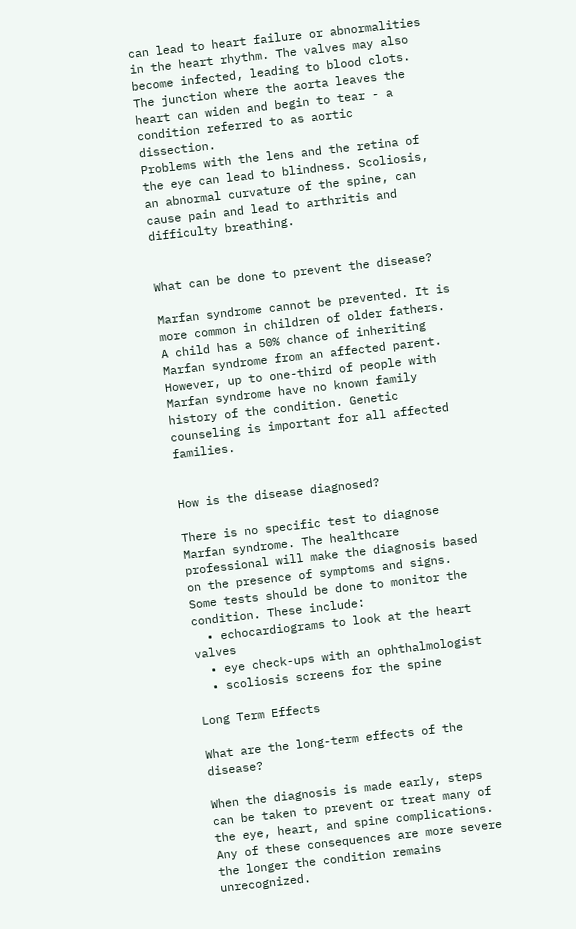can lead to heart failure or abnormalities in the heart rhythm. The valves may also become infected, leading to blood clots.
The junction where the aorta leaves the heart can widen and begin to tear - a condition referred to as aortic dissection.
Problems with the lens and the retina of the eye can lead to blindness. Scoliosis, an abnormal curvature of the spine, can cause pain and lead to arthritis and difficulty breathing.


What can be done to prevent the disease?

Marfan syndrome cannot be prevented. It is more common in children of older fathers. A child has a 50% chance of inheriting Marfan syndrome from an affected parent. However, up to one-third of people with Marfan syndrome have no known family history of the condition. Genetic counseling is important for all affected families.


How is the disease diagnosed?

There is no specific test to diagnose Marfan syndrome. The healthcare professional will make the diagnosis based on the presence of symptoms and signs. Some tests should be done to monitor the condition. These include:
  • echocardiograms to look at the heart valves
  • eye check-ups with an ophthalmologist
  • scoliosis screens for the spine

Long Term Effects

What are the long-term effects of the disease?

When the diagnosis is made early, steps can be taken to prevent or treat many of the eye, heart, and spine complications. Any of these consequences are more severe the longer the condition remains unrecognized.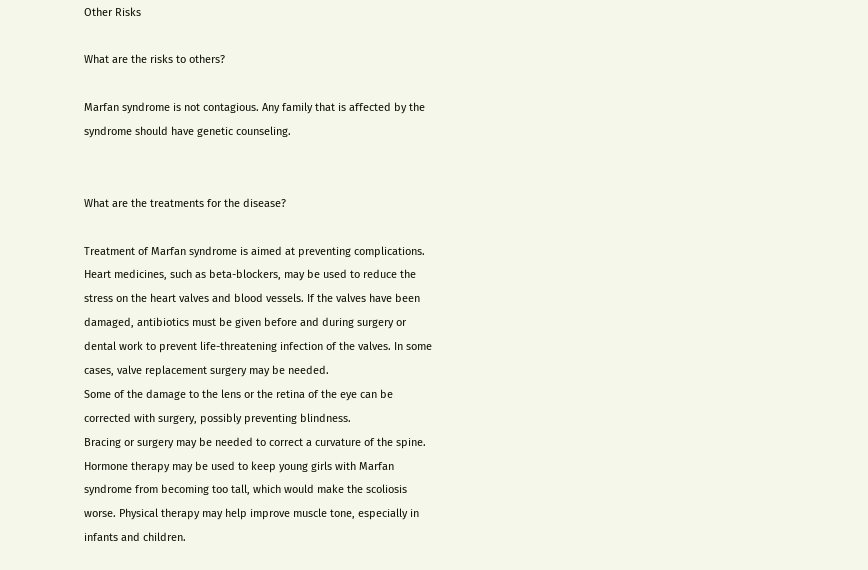Other Risks

What are the risks to others?

Marfan syndrome is not contagious. Any family that is affected by the syndrome should have genetic counseling.


What are the treatments for the disease?

Treatment of Marfan syndrome is aimed at preventing complications. Heart medicines, such as beta-blockers, may be used to reduce the stress on the heart valves and blood vessels. If the valves have been damaged, antibiotics must be given before and during surgery or dental work to prevent life-threatening infection of the valves. In some cases, valve replacement surgery may be needed.
Some of the damage to the lens or the retina of the eye can be corrected with surgery, possibly preventing blindness.
Bracing or surgery may be needed to correct a curvature of the spine. Hormone therapy may be used to keep young girls with Marfan syndrome from becoming too tall, which would make the scoliosis worse. Physical therapy may help improve muscle tone, especially in infants and children.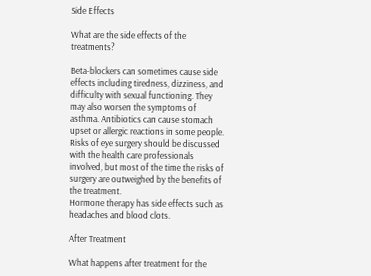Side Effects

What are the side effects of the treatments?

Beta-blockers can sometimes cause side effects including tiredness, dizziness, and difficulty with sexual functioning. They may also worsen the symptoms of asthma. Antibiotics can cause stomach upset or allergic reactions in some people.
Risks of eye surgery should be discussed with the health care professionals involved, but most of the time the risks of surgery are outweighed by the benefits of the treatment.
Hormone therapy has side effects such as headaches and blood clots.

After Treatment

What happens after treatment for the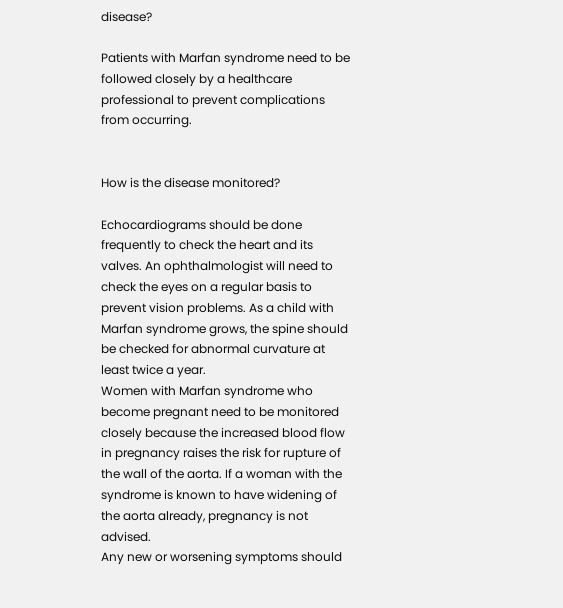disease?

Patients with Marfan syndrome need to be followed closely by a healthcare professional to prevent complications from occurring.


How is the disease monitored?

Echocardiograms should be done frequently to check the heart and its valves. An ophthalmologist will need to check the eyes on a regular basis to prevent vision problems. As a child with Marfan syndrome grows, the spine should be checked for abnormal curvature at least twice a year.
Women with Marfan syndrome who become pregnant need to be monitored closely because the increased blood flow in pregnancy raises the risk for rupture of the wall of the aorta. If a woman with the syndrome is known to have widening of the aorta already, pregnancy is not advised.
Any new or worsening symptoms should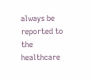always be reported to the healthcare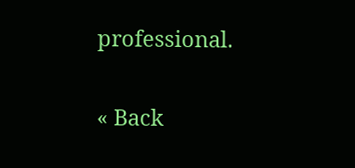professional.

« Back